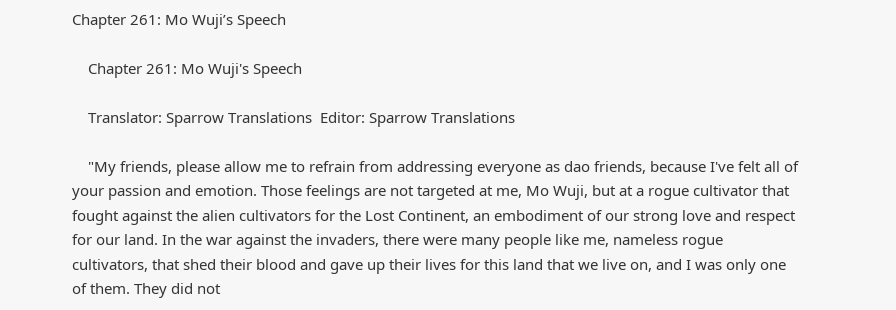Chapter 261: Mo Wuji’s Speech

    Chapter 261: Mo Wuji's Speech

    Translator: Sparrow Translations  Editor: Sparrow Translations

    "My friends, please allow me to refrain from addressing everyone as dao friends, because I've felt all of your passion and emotion. Those feelings are not targeted at me, Mo Wuji, but at a rogue cultivator that fought against the alien cultivators for the Lost Continent, an embodiment of our strong love and respect for our land. In the war against the invaders, there were many people like me, nameless rogue cultivators, that shed their blood and gave up their lives for this land that we live on, and I was only one of them. They did not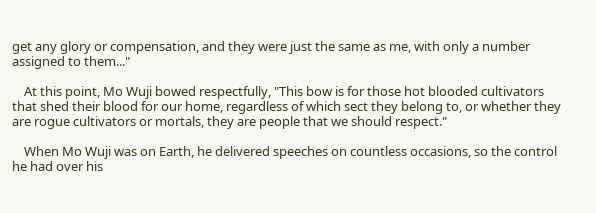get any glory or compensation, and they were just the same as me, with only a number assigned to them..."

    At this point, Mo Wuji bowed respectfully, "This bow is for those hot blooded cultivators that shed their blood for our home, regardless of which sect they belong to, or whether they are rogue cultivators or mortals, they are people that we should respect."

    When Mo Wuji was on Earth, he delivered speeches on countless occasions, so the control he had over his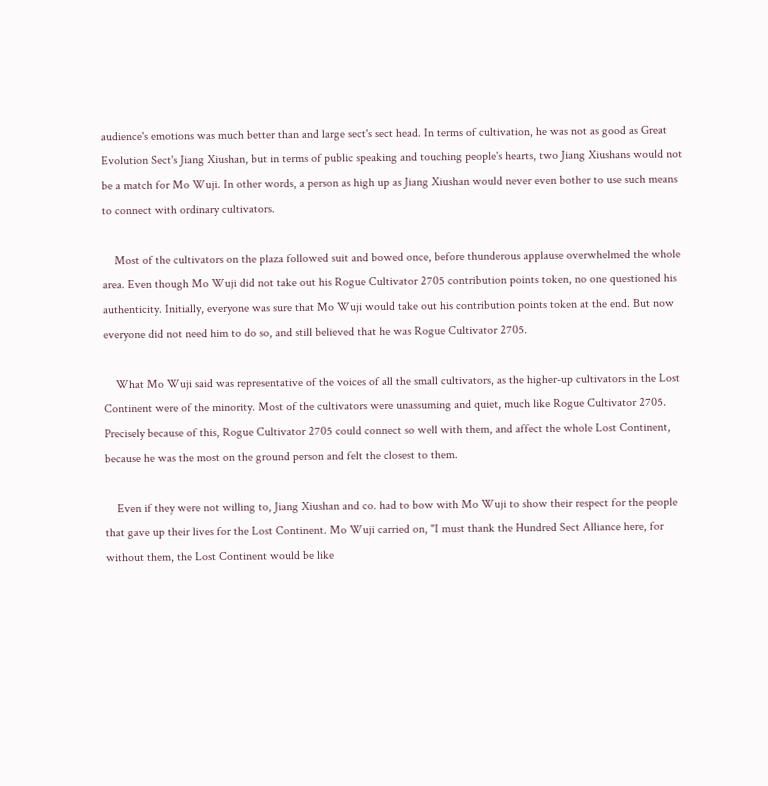audience's emotions was much better than and large sect's sect head. In terms of cultivation, he was not as good as Great Evolution Sect's Jiang Xiushan, but in terms of public speaking and touching people's hearts, two Jiang Xiushans would not be a match for Mo Wuji. In other words, a person as high up as Jiang Xiushan would never even bother to use such means to connect with ordinary cultivators.

    Most of the cultivators on the plaza followed suit and bowed once, before thunderous applause overwhelmed the whole area. Even though Mo Wuji did not take out his Rogue Cultivator 2705 contribution points token, no one questioned his authenticity. Initially, everyone was sure that Mo Wuji would take out his contribution points token at the end. But now everyone did not need him to do so, and still believed that he was Rogue Cultivator 2705.

    What Mo Wuji said was representative of the voices of all the small cultivators, as the higher-up cultivators in the Lost Continent were of the minority. Most of the cultivators were unassuming and quiet, much like Rogue Cultivator 2705. Precisely because of this, Rogue Cultivator 2705 could connect so well with them, and affect the whole Lost Continent, because he was the most on the ground person and felt the closest to them.

    Even if they were not willing to, Jiang Xiushan and co. had to bow with Mo Wuji to show their respect for the people that gave up their lives for the Lost Continent. Mo Wuji carried on, "I must thank the Hundred Sect Alliance here, for without them, the Lost Continent would be like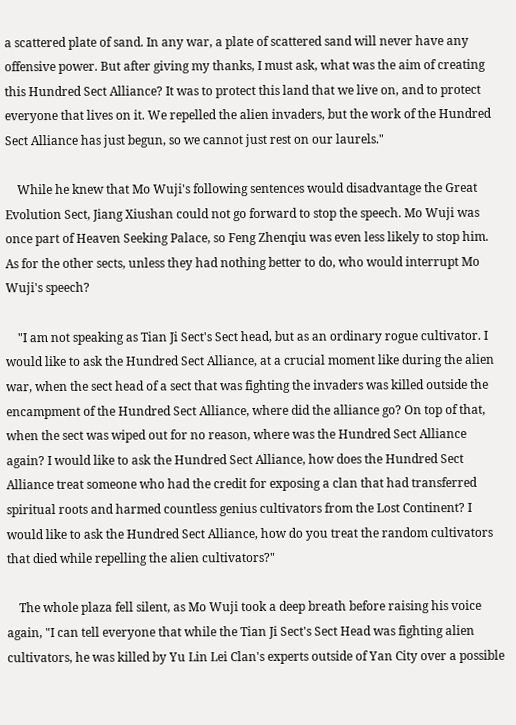a scattered plate of sand. In any war, a plate of scattered sand will never have any offensive power. But after giving my thanks, I must ask, what was the aim of creating this Hundred Sect Alliance? It was to protect this land that we live on, and to protect everyone that lives on it. We repelled the alien invaders, but the work of the Hundred Sect Alliance has just begun, so we cannot just rest on our laurels."

    While he knew that Mo Wuji's following sentences would disadvantage the Great Evolution Sect, Jiang Xiushan could not go forward to stop the speech. Mo Wuji was once part of Heaven Seeking Palace, so Feng Zhenqiu was even less likely to stop him. As for the other sects, unless they had nothing better to do, who would interrupt Mo Wuji's speech?

    "I am not speaking as Tian Ji Sect's Sect head, but as an ordinary rogue cultivator. I would like to ask the Hundred Sect Alliance, at a crucial moment like during the alien war, when the sect head of a sect that was fighting the invaders was killed outside the encampment of the Hundred Sect Alliance, where did the alliance go? On top of that, when the sect was wiped out for no reason, where was the Hundred Sect Alliance again? I would like to ask the Hundred Sect Alliance, how does the Hundred Sect Alliance treat someone who had the credit for exposing a clan that had transferred spiritual roots and harmed countless genius cultivators from the Lost Continent? I would like to ask the Hundred Sect Alliance, how do you treat the random cultivators that died while repelling the alien cultivators?"

    The whole plaza fell silent, as Mo Wuji took a deep breath before raising his voice again, "I can tell everyone that while the Tian Ji Sect's Sect Head was fighting alien cultivators, he was killed by Yu Lin Lei Clan's experts outside of Yan City over a possible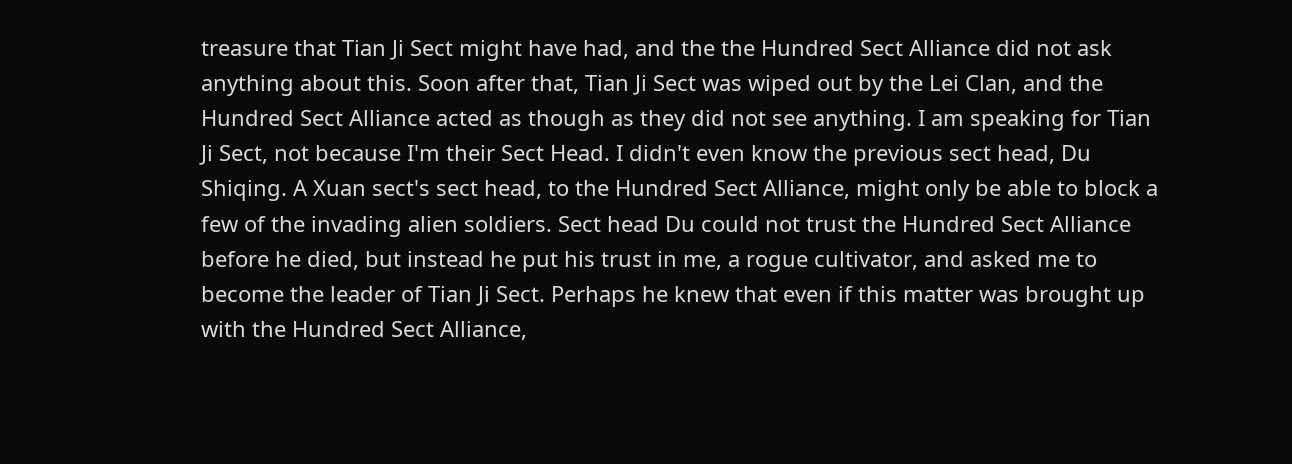treasure that Tian Ji Sect might have had, and the the Hundred Sect Alliance did not ask anything about this. Soon after that, Tian Ji Sect was wiped out by the Lei Clan, and the Hundred Sect Alliance acted as though as they did not see anything. I am speaking for Tian Ji Sect, not because I'm their Sect Head. I didn't even know the previous sect head, Du Shiqing. A Xuan sect's sect head, to the Hundred Sect Alliance, might only be able to block a few of the invading alien soldiers. Sect head Du could not trust the Hundred Sect Alliance before he died, but instead he put his trust in me, a rogue cultivator, and asked me to become the leader of Tian Ji Sect. Perhaps he knew that even if this matter was brought up with the Hundred Sect Alliance,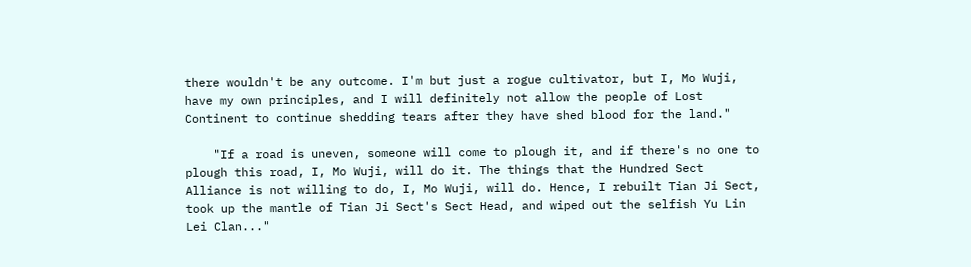there wouldn't be any outcome. I'm but just a rogue cultivator, but I, Mo Wuji, have my own principles, and I will definitely not allow the people of Lost Continent to continue shedding tears after they have shed blood for the land."

    "If a road is uneven, someone will come to plough it, and if there's no one to plough this road, I, Mo Wuji, will do it. The things that the Hundred Sect Alliance is not willing to do, I, Mo Wuji, will do. Hence, I rebuilt Tian Ji Sect, took up the mantle of Tian Ji Sect's Sect Head, and wiped out the selfish Yu Lin Lei Clan..."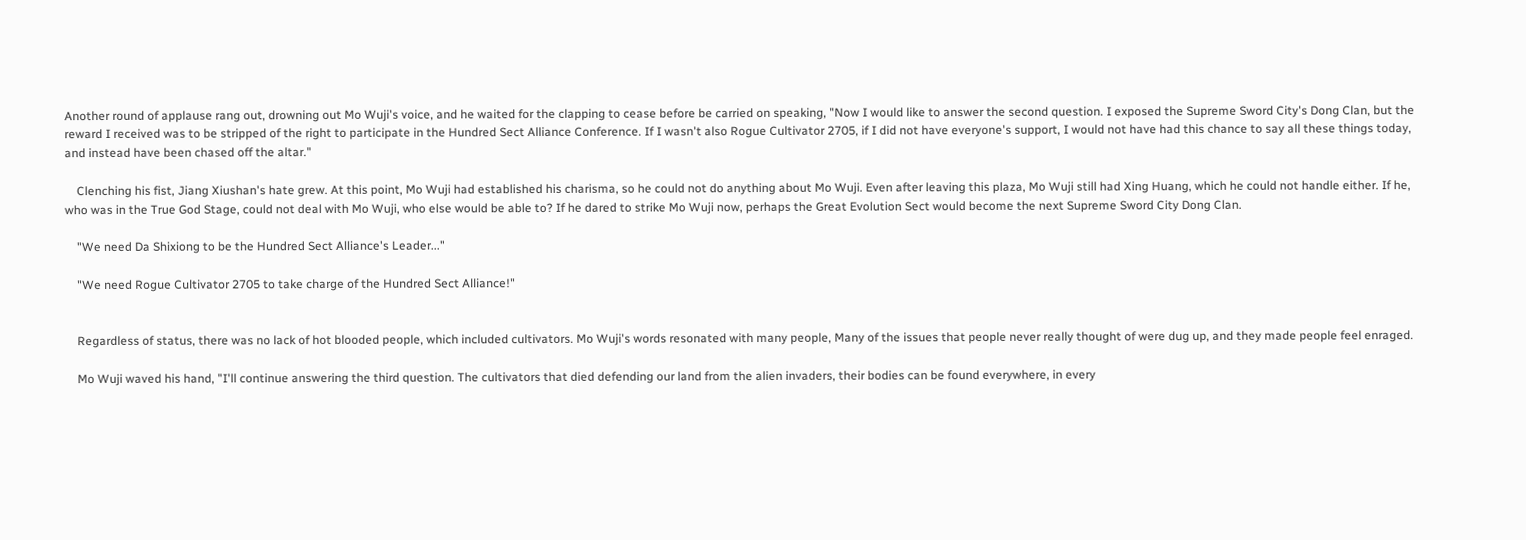Another round of applause rang out, drowning out Mo Wuji's voice, and he waited for the clapping to cease before be carried on speaking, "Now I would like to answer the second question. I exposed the Supreme Sword City's Dong Clan, but the reward I received was to be stripped of the right to participate in the Hundred Sect Alliance Conference. If I wasn't also Rogue Cultivator 2705, if I did not have everyone's support, I would not have had this chance to say all these things today, and instead have been chased off the altar."

    Clenching his fist, Jiang Xiushan's hate grew. At this point, Mo Wuji had established his charisma, so he could not do anything about Mo Wuji. Even after leaving this plaza, Mo Wuji still had Xing Huang, which he could not handle either. If he, who was in the True God Stage, could not deal with Mo Wuji, who else would be able to? If he dared to strike Mo Wuji now, perhaps the Great Evolution Sect would become the next Supreme Sword City Dong Clan.

    "We need Da Shixiong to be the Hundred Sect Alliance's Leader..."

    "We need Rogue Cultivator 2705 to take charge of the Hundred Sect Alliance!"


    Regardless of status, there was no lack of hot blooded people, which included cultivators. Mo Wuji's words resonated with many people, Many of the issues that people never really thought of were dug up, and they made people feel enraged.

    Mo Wuji waved his hand, "I'll continue answering the third question. The cultivators that died defending our land from the alien invaders, their bodies can be found everywhere, in every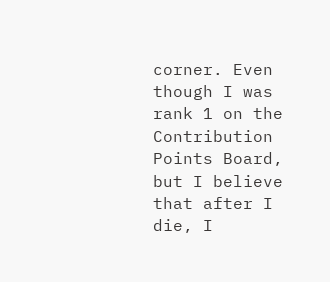corner. Even though I was rank 1 on the Contribution Points Board, but I believe that after I die, I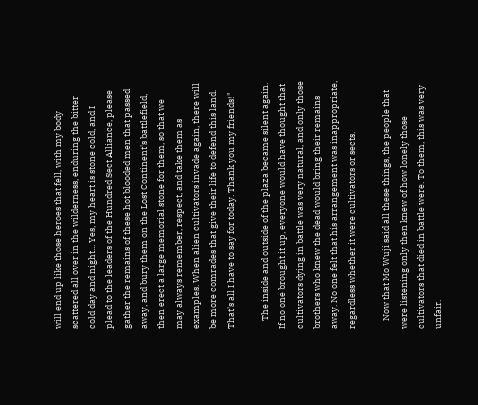will end up like those heroes that fell, with my body scattered all over in the wilderness, enduring the bitter cold day and night... Yes, my heart is stone cold, and I plead to the leaders of the Hundred Sect Alliance, please gather the remains of these hot blooded men that passed away, and bury them on the Lost Continent's battlefield, then erect a large memorial stone for them, so that we may always remember, respect, and take them as examples. When alien cultivators invade again, there will be more comrades that give their life to defend this land. That's all I have to say for today. Thank you my friends!"

    The inside and outside of the plaza became silent again. If no one brought it up, everyone would have thought that cultivators dying in battle was very natural, and only those brothers who knew the dead would bring their remains away. No one felt that his arrangement was inappropriate, regardless whether it were cultivators or sects.

    Now that Mo Wuji said all these things, the people that were listening only then knew of how lonely those cultivators that died in battle were. To them, this was very unfair.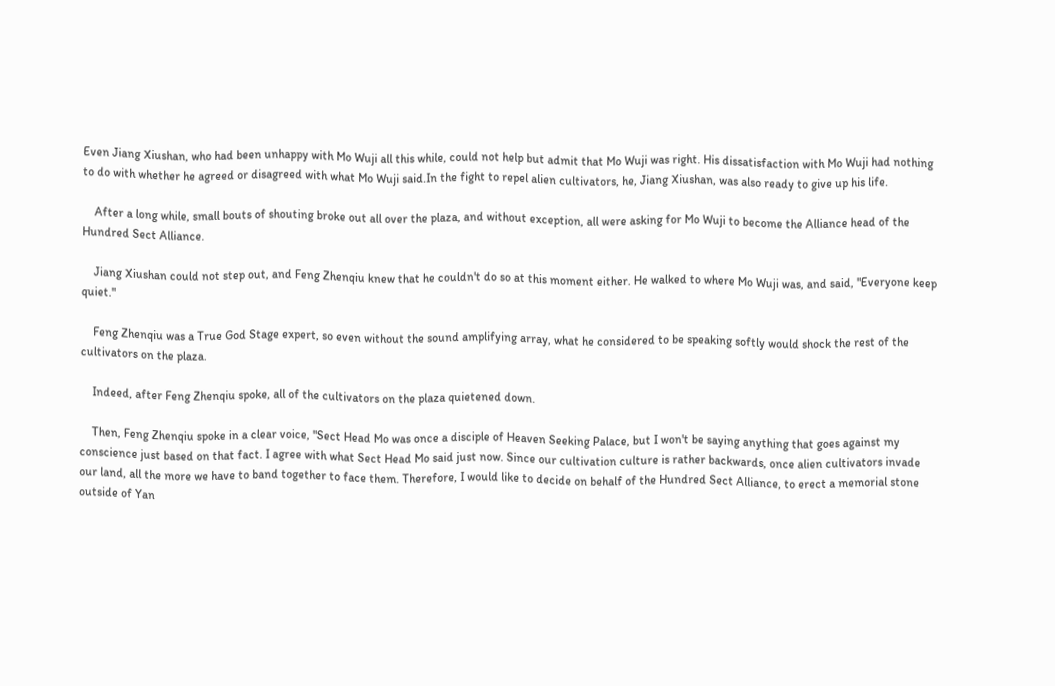Even Jiang Xiushan, who had been unhappy with Mo Wuji all this while, could not help but admit that Mo Wuji was right. His dissatisfaction with Mo Wuji had nothing to do with whether he agreed or disagreed with what Mo Wuji said.In the fight to repel alien cultivators, he, Jiang Xiushan, was also ready to give up his life.

    After a long while, small bouts of shouting broke out all over the plaza, and without exception, all were asking for Mo Wuji to become the Alliance head of the Hundred Sect Alliance.

    Jiang Xiushan could not step out, and Feng Zhenqiu knew that he couldn't do so at this moment either. He walked to where Mo Wuji was, and said, "Everyone keep quiet."

    Feng Zhenqiu was a True God Stage expert, so even without the sound amplifying array, what he considered to be speaking softly would shock the rest of the cultivators on the plaza.

    Indeed, after Feng Zhenqiu spoke, all of the cultivators on the plaza quietened down.

    Then, Feng Zhenqiu spoke in a clear voice, "Sect Head Mo was once a disciple of Heaven Seeking Palace, but I won't be saying anything that goes against my conscience just based on that fact. I agree with what Sect Head Mo said just now. Since our cultivation culture is rather backwards, once alien cultivators invade our land, all the more we have to band together to face them. Therefore, I would like to decide on behalf of the Hundred Sect Alliance, to erect a memorial stone outside of Yan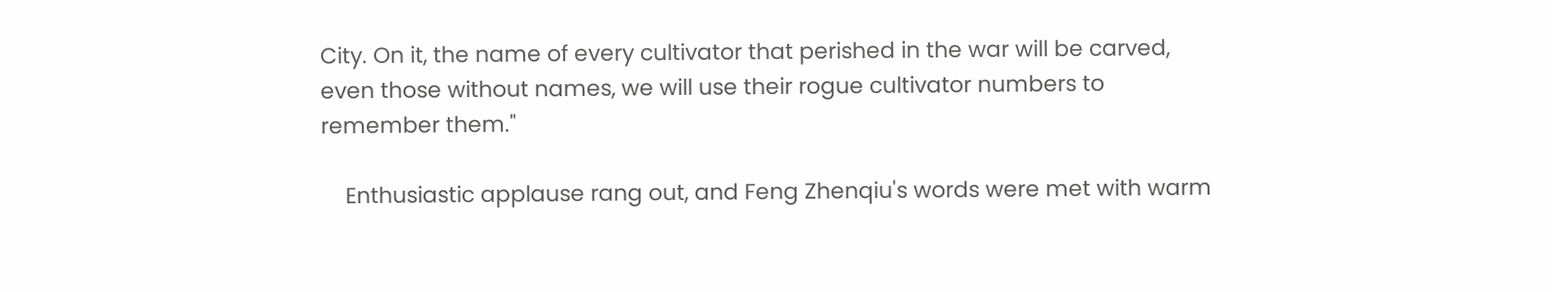City. On it, the name of every cultivator that perished in the war will be carved, even those without names, we will use their rogue cultivator numbers to remember them."

    Enthusiastic applause rang out, and Feng Zhenqiu's words were met with warm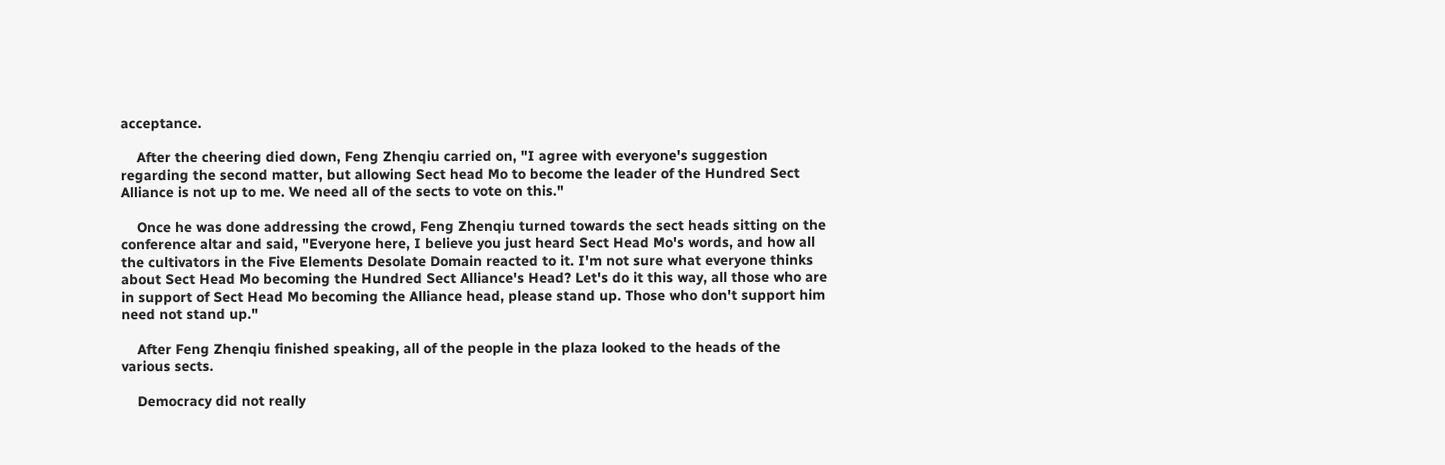acceptance.

    After the cheering died down, Feng Zhenqiu carried on, "I agree with everyone's suggestion regarding the second matter, but allowing Sect head Mo to become the leader of the Hundred Sect Alliance is not up to me. We need all of the sects to vote on this."

    Once he was done addressing the crowd, Feng Zhenqiu turned towards the sect heads sitting on the conference altar and said, "Everyone here, I believe you just heard Sect Head Mo's words, and how all the cultivators in the Five Elements Desolate Domain reacted to it. I'm not sure what everyone thinks about Sect Head Mo becoming the Hundred Sect Alliance's Head? Let's do it this way, all those who are in support of Sect Head Mo becoming the Alliance head, please stand up. Those who don't support him need not stand up."

    After Feng Zhenqiu finished speaking, all of the people in the plaza looked to the heads of the various sects.

    Democracy did not really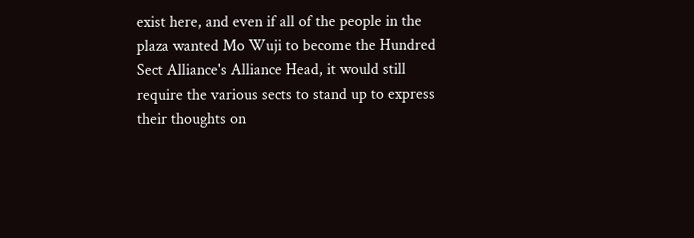exist here, and even if all of the people in the plaza wanted Mo Wuji to become the Hundred Sect Alliance's Alliance Head, it would still require the various sects to stand up to express their thoughts on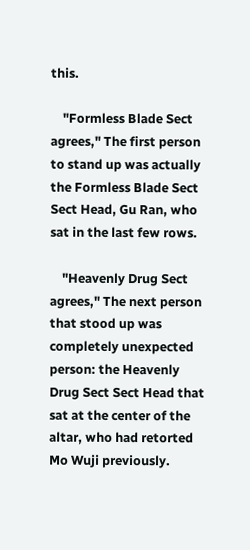this.

    "Formless Blade Sect agrees," The first person to stand up was actually the Formless Blade Sect Sect Head, Gu Ran, who sat in the last few rows.

    "Heavenly Drug Sect agrees," The next person that stood up was completely unexpected person: the Heavenly Drug Sect Sect Head that sat at the center of the altar, who had retorted Mo Wuji previously.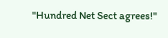"Hundred Net Sect agrees!"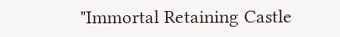"Immortal Retaining Castle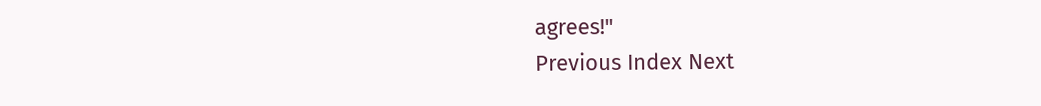agrees!"
Previous Index Next